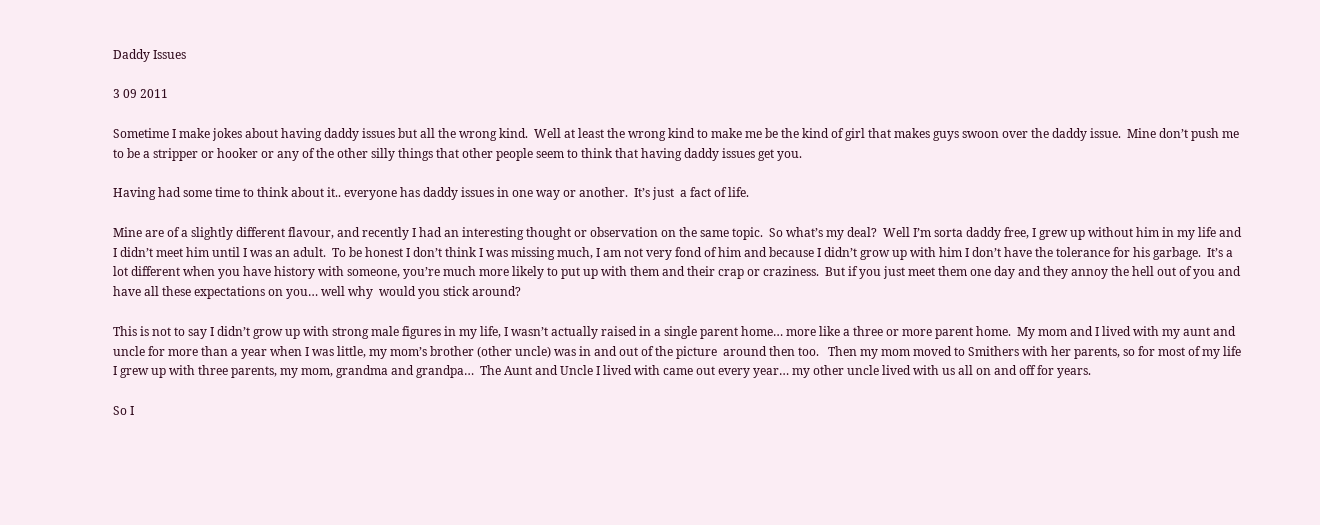Daddy Issues

3 09 2011

Sometime I make jokes about having daddy issues but all the wrong kind.  Well at least the wrong kind to make me be the kind of girl that makes guys swoon over the daddy issue.  Mine don’t push me to be a stripper or hooker or any of the other silly things that other people seem to think that having daddy issues get you.

Having had some time to think about it.. everyone has daddy issues in one way or another.  It’s just  a fact of life.

Mine are of a slightly different flavour, and recently I had an interesting thought or observation on the same topic.  So what’s my deal?  Well I’m sorta daddy free, I grew up without him in my life and I didn’t meet him until I was an adult.  To be honest I don’t think I was missing much, I am not very fond of him and because I didn’t grow up with him I don’t have the tolerance for his garbage.  It’s a lot different when you have history with someone, you’re much more likely to put up with them and their crap or craziness.  But if you just meet them one day and they annoy the hell out of you and have all these expectations on you… well why  would you stick around?

This is not to say I didn’t grow up with strong male figures in my life, I wasn’t actually raised in a single parent home… more like a three or more parent home.  My mom and I lived with my aunt and uncle for more than a year when I was little, my mom’s brother (other uncle) was in and out of the picture  around then too.   Then my mom moved to Smithers with her parents, so for most of my life I grew up with three parents, my mom, grandma and grandpa…  The Aunt and Uncle I lived with came out every year… my other uncle lived with us all on and off for years.

So I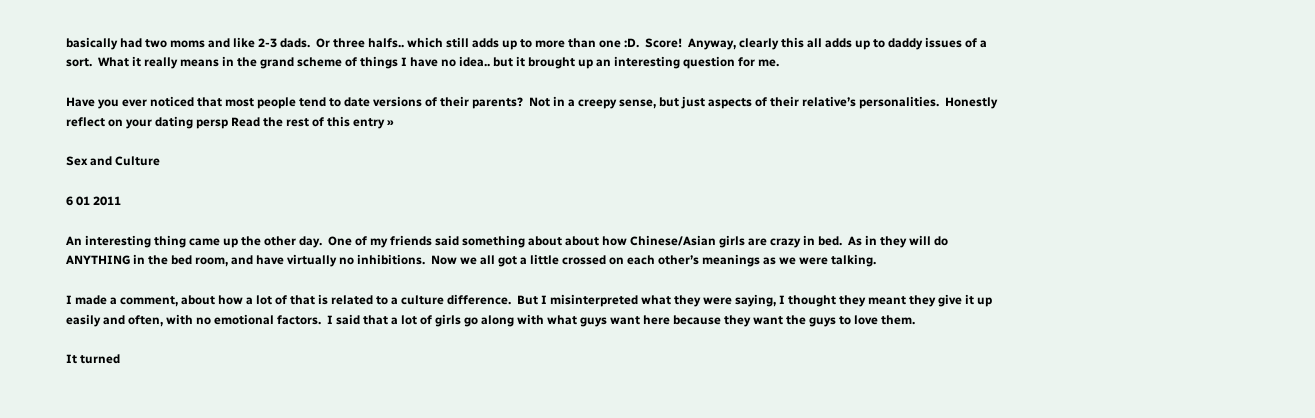basically had two moms and like 2-3 dads.  Or three halfs.. which still adds up to more than one :D.  Score!  Anyway, clearly this all adds up to daddy issues of a sort.  What it really means in the grand scheme of things I have no idea.. but it brought up an interesting question for me.

Have you ever noticed that most people tend to date versions of their parents?  Not in a creepy sense, but just aspects of their relative’s personalities.  Honestly reflect on your dating persp Read the rest of this entry »

Sex and Culture

6 01 2011

An interesting thing came up the other day.  One of my friends said something about about how Chinese/Asian girls are crazy in bed.  As in they will do ANYTHING in the bed room, and have virtually no inhibitions.  Now we all got a little crossed on each other’s meanings as we were talking.

I made a comment, about how a lot of that is related to a culture difference.  But I misinterpreted what they were saying, I thought they meant they give it up easily and often, with no emotional factors.  I said that a lot of girls go along with what guys want here because they want the guys to love them.

It turned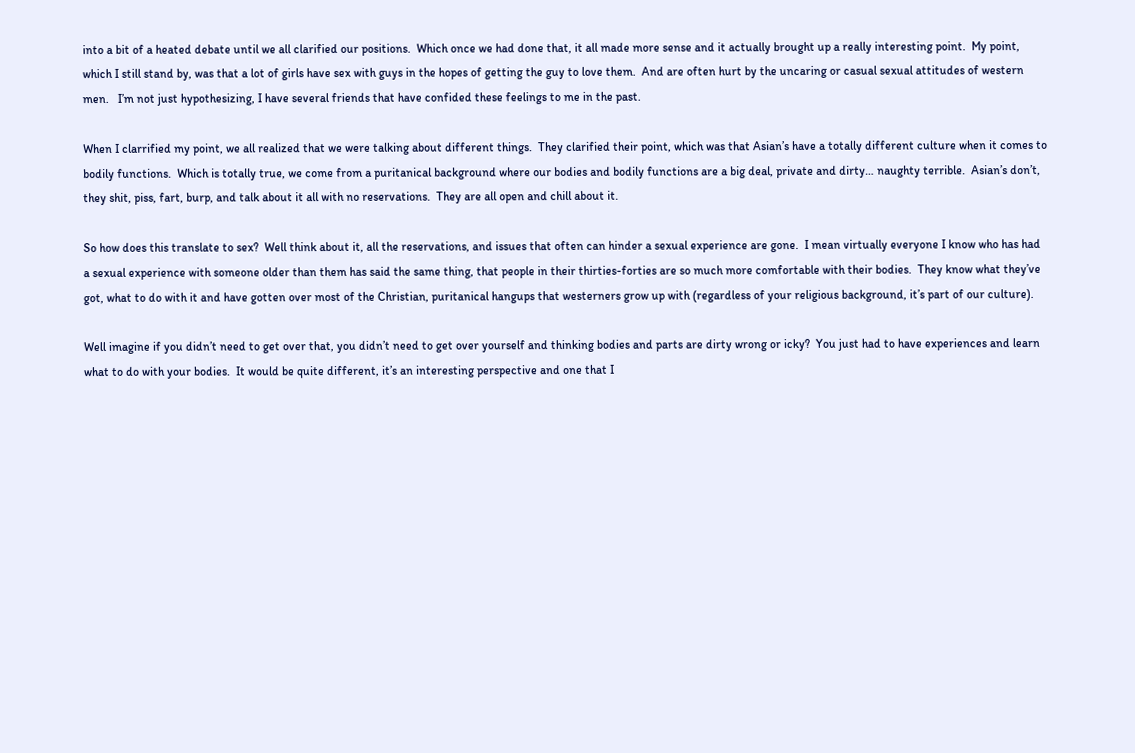into a bit of a heated debate until we all clarified our positions.  Which once we had done that, it all made more sense and it actually brought up a really interesting point.  My point, which I still stand by, was that a lot of girls have sex with guys in the hopes of getting the guy to love them.  And are often hurt by the uncaring or casual sexual attitudes of western men.   I’m not just hypothesizing, I have several friends that have confided these feelings to me in the past.

When I clarrified my point, we all realized that we were talking about different things.  They clarified their point, which was that Asian’s have a totally different culture when it comes to bodily functions.  Which is totally true, we come from a puritanical background where our bodies and bodily functions are a big deal, private and dirty… naughty terrible.  Asian’s don’t, they shit, piss, fart, burp, and talk about it all with no reservations.  They are all open and chill about it.

So how does this translate to sex?  Well think about it, all the reservations, and issues that often can hinder a sexual experience are gone.  I mean virtually everyone I know who has had a sexual experience with someone older than them has said the same thing, that people in their thirties-forties are so much more comfortable with their bodies.  They know what they’ve got, what to do with it and have gotten over most of the Christian, puritanical hangups that westerners grow up with (regardless of your religious background, it’s part of our culture).

Well imagine if you didn’t need to get over that, you didn’t need to get over yourself and thinking bodies and parts are dirty wrong or icky?  You just had to have experiences and learn what to do with your bodies.  It would be quite different, it’s an interesting perspective and one that I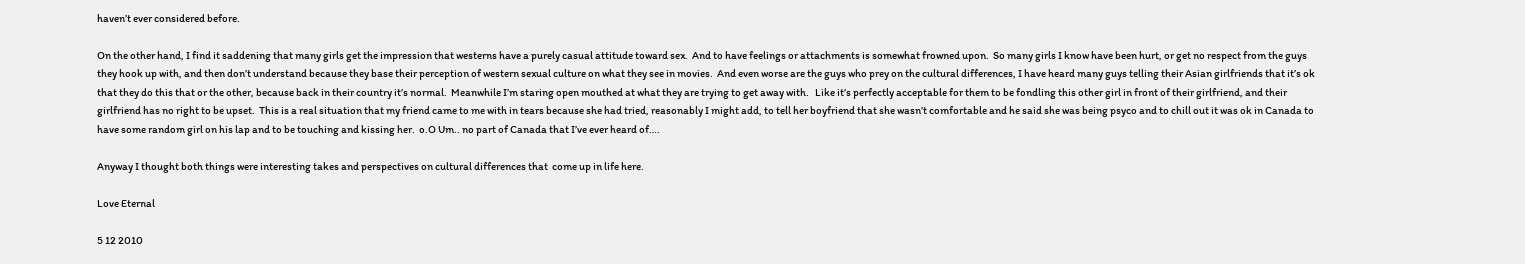haven’t ever considered before.

On the other hand, I find it saddening that many girls get the impression that westerns have a purely casual attitude toward sex.  And to have feelings or attachments is somewhat frowned upon.  So many girls I know have been hurt, or get no respect from the guys they hook up with, and then don’t understand because they base their perception of western sexual culture on what they see in movies.  And even worse are the guys who prey on the cultural differences, I have heard many guys telling their Asian girlfriends that it’s ok that they do this that or the other, because back in their country it’s normal.  Meanwhile I’m staring open mouthed at what they are trying to get away with.   Like it’s perfectly acceptable for them to be fondling this other girl in front of their girlfriend, and their girlfriend has no right to be upset.  This is a real situation that my friend came to me with in tears because she had tried, reasonably I might add, to tell her boyfriend that she wasn’t comfortable and he said she was being psyco and to chill out it was ok in Canada to have some random girl on his lap and to be touching and kissing her.  o.O Um.. no part of Canada that I’ve ever heard of….

Anyway I thought both things were interesting takes and perspectives on cultural differences that  come up in life here.

Love Eternal

5 12 2010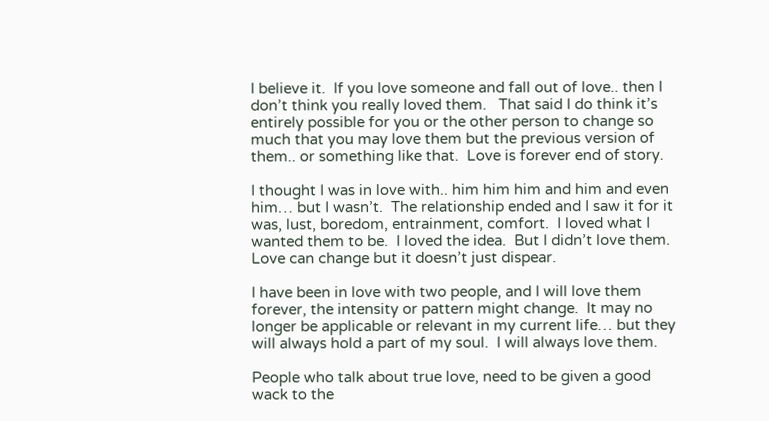I believe it.  If you love someone and fall out of love.. then I don’t think you really loved them.   That said I do think it’s entirely possible for you or the other person to change so much that you may love them but the previous version of them.. or something like that.  Love is forever end of story.

I thought I was in love with.. him him him and him and even him… but I wasn’t.  The relationship ended and I saw it for it was, lust, boredom, entrainment, comfort.  I loved what I wanted them to be.  I loved the idea.  But I didn’t love them.  Love can change but it doesn’t just dispear.

I have been in love with two people, and I will love them forever, the intensity or pattern might change.  It may no longer be applicable or relevant in my current life… but they will always hold a part of my soul.  I will always love them.

People who talk about true love, need to be given a good wack to the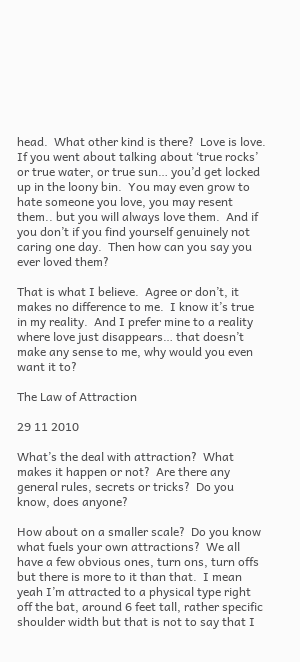head.  What other kind is there?  Love is love.  If you went about talking about ‘true rocks’ or true water, or true sun… you’d get locked up in the loony bin.  You may even grow to hate someone you love, you may resent them.. but you will always love them.  And if you don’t if you find yourself genuinely not caring one day.  Then how can you say you ever loved them?

That is what I believe.  Agree or don’t, it makes no difference to me.  I know it’s true in my reality.  And I prefer mine to a reality where love just disappears… that doesn’t make any sense to me, why would you even want it to?

The Law of Attraction

29 11 2010

What’s the deal with attraction?  What makes it happen or not?  Are there any general rules, secrets or tricks?  Do you know, does anyone?

How about on a smaller scale?  Do you know what fuels your own attractions?  We all have a few obvious ones, turn ons, turn offs but there is more to it than that.  I mean yeah I’m attracted to a physical type right off the bat, around 6 feet tall, rather specific shoulder width but that is not to say that I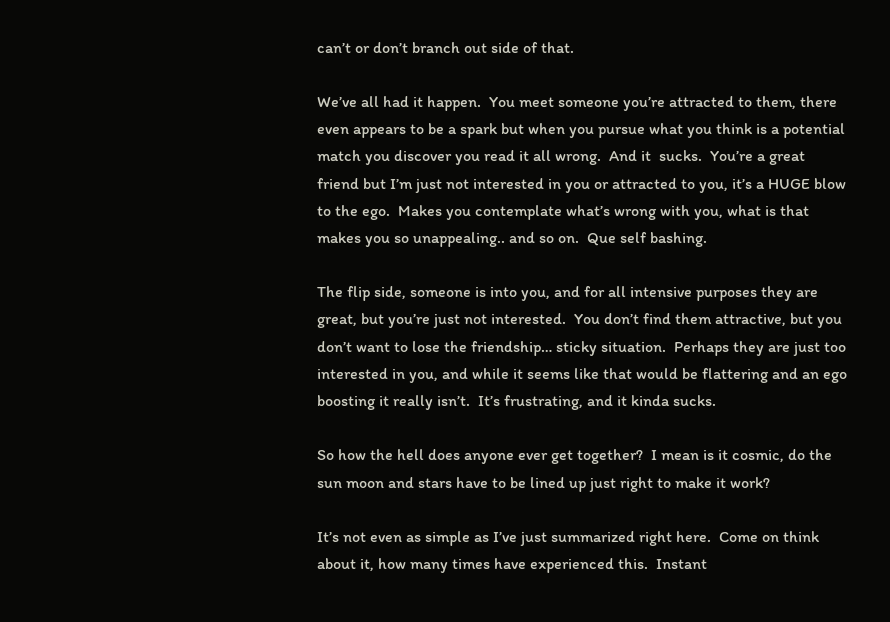can’t or don’t branch out side of that.

We’ve all had it happen.  You meet someone you’re attracted to them, there even appears to be a spark but when you pursue what you think is a potential match you discover you read it all wrong.  And it  sucks.  You’re a great friend but I’m just not interested in you or attracted to you, it’s a HUGE blow to the ego.  Makes you contemplate what’s wrong with you, what is that makes you so unappealing.. and so on.  Que self bashing.

The flip side, someone is into you, and for all intensive purposes they are great, but you’re just not interested.  You don’t find them attractive, but you don’t want to lose the friendship… sticky situation.  Perhaps they are just too interested in you, and while it seems like that would be flattering and an ego boosting it really isn’t.  It’s frustrating, and it kinda sucks.

So how the hell does anyone ever get together?  I mean is it cosmic, do the sun moon and stars have to be lined up just right to make it work?

It’s not even as simple as I’ve just summarized right here.  Come on think about it, how many times have experienced this.  Instant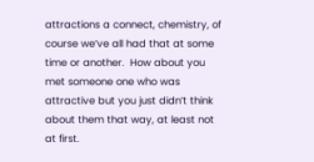attractions a connect, chemistry, of course we’ve all had that at some time or another.  How about you met someone one who was attractive but you just didn’t think about them that way, at least not at first.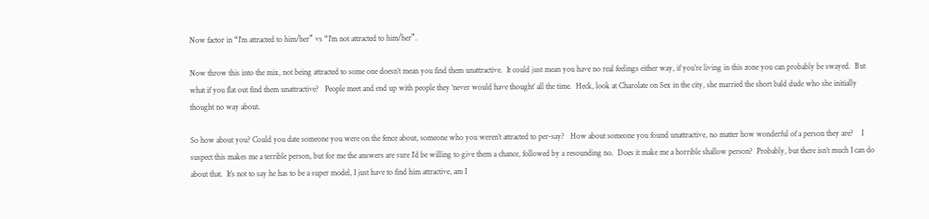Now factor in “I’m attracted to him/her” vs “I’m not attracted to him/her”.

Now throw this into the mix, not being attracted to some one doesn’t mean you find them unattractive.  It could just mean you have no real feelings either way, if you’re living in this zone you can probably be swayed.  But what if you flat out find them unattractive?   People meet and end up with people they ‘never would have thought’ all the time.  Heck, look at Charolate on Sex in the city, she married the short bald dude who she initially thought no way about.

So how about you? Could you date someone you were on the fence about, someone who you weren’t attracted to per-say?   How about someone you found unattractive, no matter how wonderful of a person they are?    I suspect this makes me a terrible person, but for me the answers are sure I’d be willing to give them a chance, followed by a resounding no.  Does it make me a horrible shallow person?  Probably, but there isn’t much I can do about that.  It’s not to say he has to be a super model, I just have to find him attractive, am I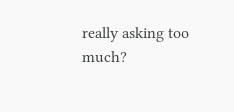really asking too much?